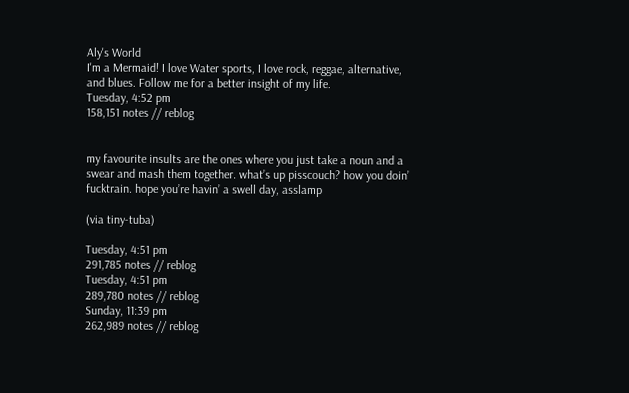Aly's World
I'm a Mermaid! I love Water sports, I love rock, reggae, alternative, and blues. Follow me for a better insight of my life.
Tuesday, 4:52 pm
158,151 notes // reblog


my favourite insults are the ones where you just take a noun and a swear and mash them together. what’s up pisscouch? how you doin’ fucktrain. hope you’re havin’ a swell day, asslamp

(via tiny-tuba)

Tuesday, 4:51 pm
291,785 notes // reblog
Tuesday, 4:51 pm
289,780 notes // reblog
Sunday, 11:39 pm
262,989 notes // reblog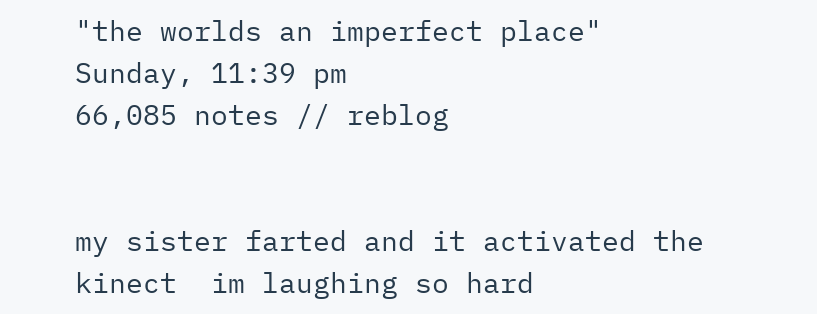"the worlds an imperfect place"
Sunday, 11:39 pm
66,085 notes // reblog


my sister farted and it activated the kinect  im laughing so hard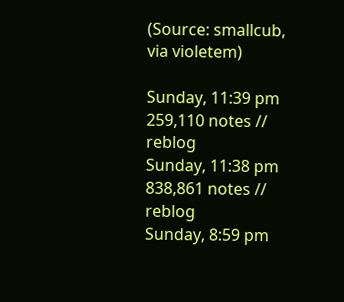(Source: smallcub, via violetem)

Sunday, 11:39 pm
259,110 notes // reblog
Sunday, 11:38 pm
838,861 notes // reblog
Sunday, 8:59 pm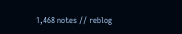1,468 notes // reblog